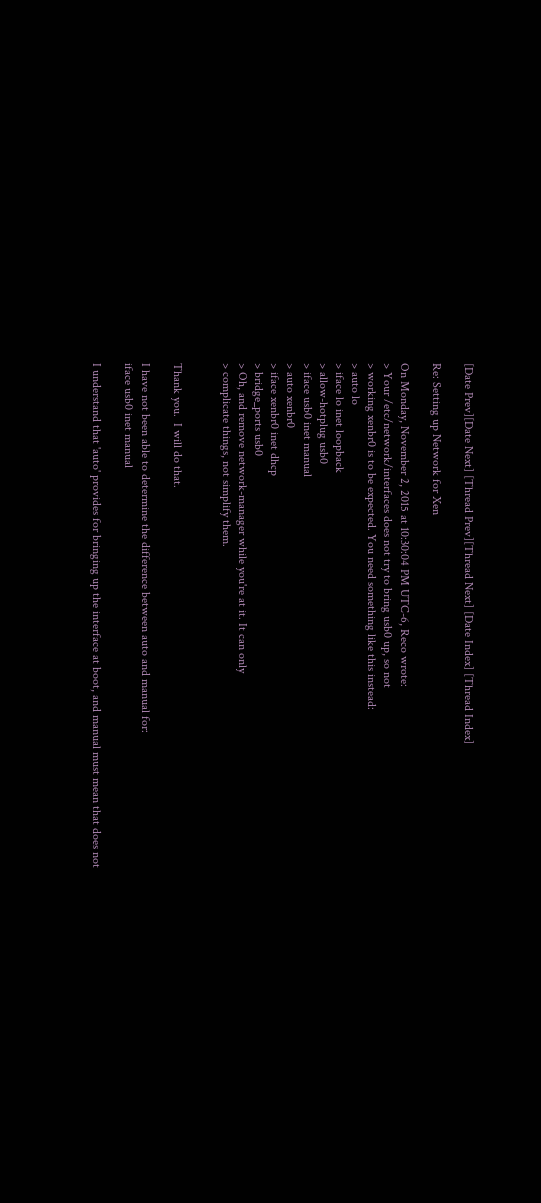[Date Prev][Date Next] [Thread Prev][Thread Next] [Date Index] [Thread Index]

Re: Setting up Network for Xen

On Monday, November 2, 2015 at 10:30:04 PM UTC-6, Reco wrote:
> Your /etc/network/interfaces does not try to bring usb0 up, so not
> working xenbr0 is to be expected. You need something like this instead:
> auto lo
> iface lo inet loopback
> allow-hotplug usb0
> iface usb0 inet manual
> auto xenbr0
> iface xenbr0 inet dhcp
> bridge_ports usb0
> Oh, and remove network-manager while you're at it. It can only
> complicate things, not simplify them.


Thank you.  I will do that.

I have not been able to determine the difference between auto and manual for:
iface usb0 inet manual

I understand that 'auto' provides for bringing up the interface at boot, and manual must mean that does not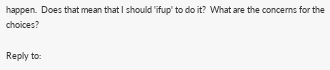happen.  Does that mean that I should 'ifup' to do it?  What are the concerns for the choices?

Reply to: